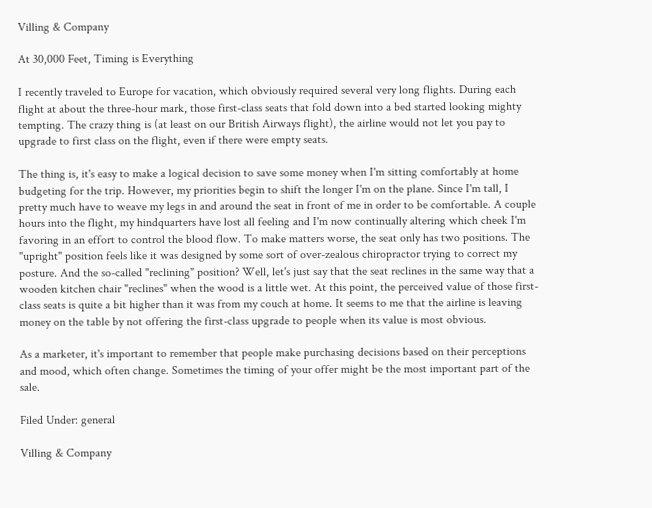Villing & Company

At 30,000 Feet, Timing is Everything

I recently traveled to Europe for vacation, which obviously required several very long flights. During each flight at about the three-hour mark, those first-class seats that fold down into a bed started looking mighty tempting. The crazy thing is (at least on our British Airways flight), the airline would not let you pay to upgrade to first class on the flight, even if there were empty seats.

The thing is, it's easy to make a logical decision to save some money when I'm sitting comfortably at home budgeting for the trip. However, my priorities begin to shift the longer I'm on the plane. Since I'm tall, I pretty much have to weave my legs in and around the seat in front of me in order to be comfortable. A couple hours into the flight, my hindquarters have lost all feeling and I'm now continually altering which cheek I'm favoring in an effort to control the blood flow. To make matters worse, the seat only has two positions. The "upright" position feels like it was designed by some sort of over-zealous chiropractor trying to correct my posture. And the so-called "reclining" position? Well, let's just say that the seat reclines in the same way that a wooden kitchen chair "reclines" when the wood is a little wet. At this point, the perceived value of those first-class seats is quite a bit higher than it was from my couch at home. It seems to me that the airline is leaving money on the table by not offering the first-class upgrade to people when its value is most obvious.

As a marketer, it's important to remember that people make purchasing decisions based on their perceptions and mood, which often change. Sometimes the timing of your offer might be the most important part of the sale.

Filed Under: general

Villing & Company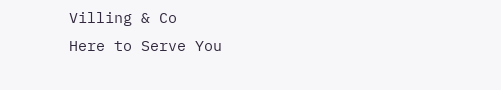Villing & Co
Here to Serve You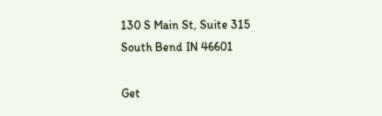130 S Main St, Suite 315
South Bend IN 46601

Get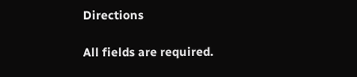Directions

All fields are required.